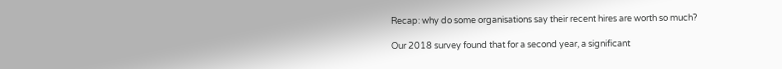Recap: why do some organisations say their recent hires are worth so much?

Our 2018 survey found that for a second year, a significant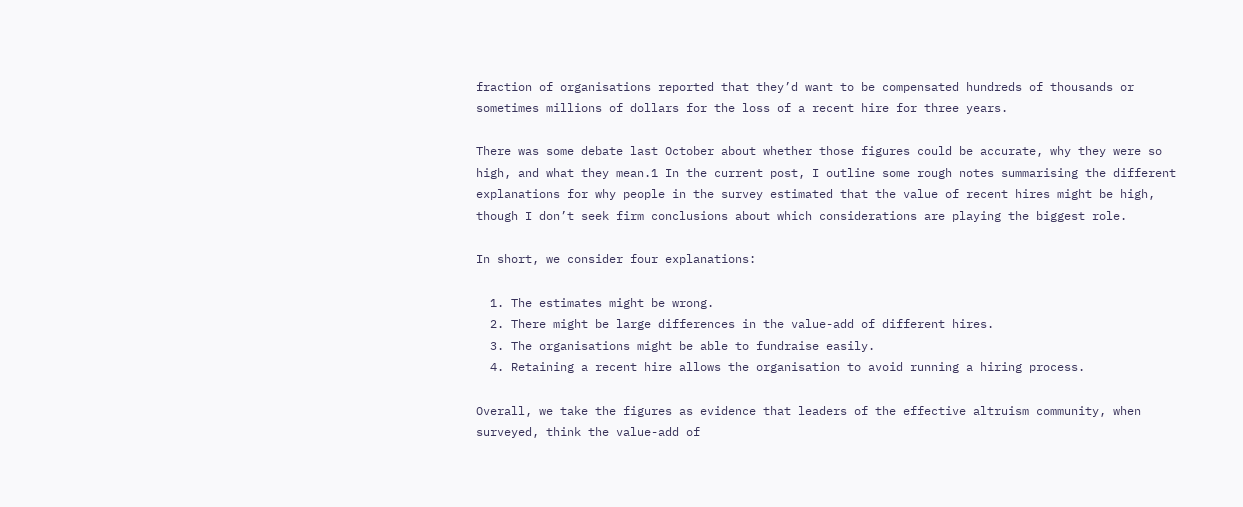fraction of organisations reported that they’d want to be compensated hundreds of thousands or sometimes millions of dollars for the loss of a recent hire for three years.

There was some debate last October about whether those figures could be accurate, why they were so high, and what they mean.1 In the current post, I outline some rough notes summarising the different explanations for why people in the survey estimated that the value of recent hires might be high, though I don’t seek firm conclusions about which considerations are playing the biggest role.

In short, we consider four explanations:

  1. The estimates might be wrong.
  2. There might be large differences in the value-add of different hires.
  3. The organisations might be able to fundraise easily.
  4. Retaining a recent hire allows the organisation to avoid running a hiring process.

Overall, we take the figures as evidence that leaders of the effective altruism community, when surveyed, think the value-add of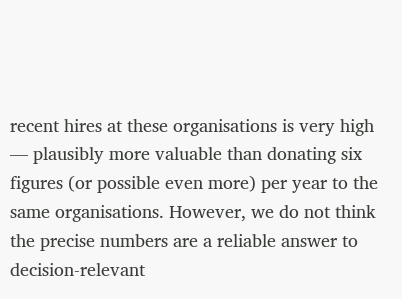recent hires at these organisations is very high — plausibly more valuable than donating six figures (or possible even more) per year to the same organisations. However, we do not think the precise numbers are a reliable answer to decision-relevant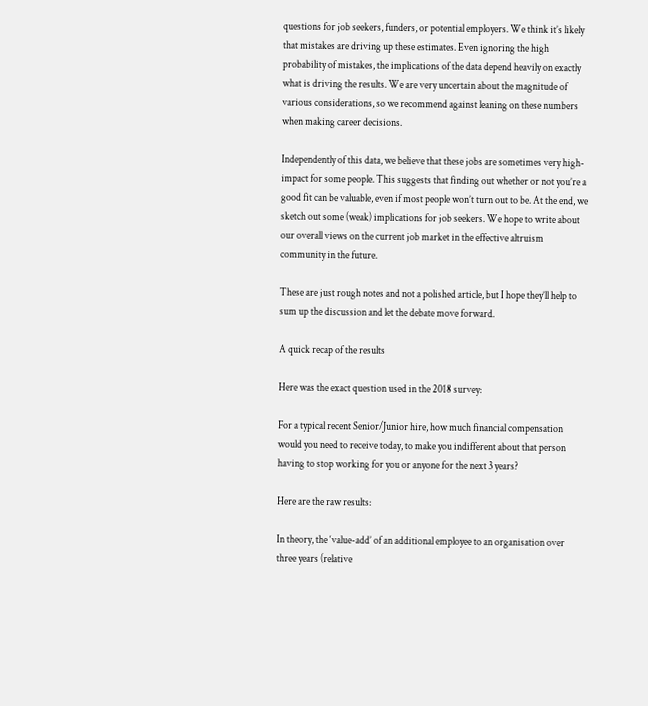questions for job seekers, funders, or potential employers. We think it’s likely that mistakes are driving up these estimates. Even ignoring the high probability of mistakes, the implications of the data depend heavily on exactly what is driving the results. We are very uncertain about the magnitude of various considerations, so we recommend against leaning on these numbers when making career decisions.

Independently of this data, we believe that these jobs are sometimes very high-impact for some people. This suggests that finding out whether or not you’re a good fit can be valuable, even if most people won’t turn out to be. At the end, we sketch out some (weak) implications for job seekers. We hope to write about our overall views on the current job market in the effective altruism community in the future.

These are just rough notes and not a polished article, but I hope they’ll help to sum up the discussion and let the debate move forward.

A quick recap of the results

Here was the exact question used in the 2018 survey:

For a typical recent Senior/Junior hire, how much financial compensation would you need to receive today, to make you indifferent about that person having to stop working for you or anyone for the next 3 years?

Here are the raw results:

In theory, the ‘value-add’ of an additional employee to an organisation over three years (relative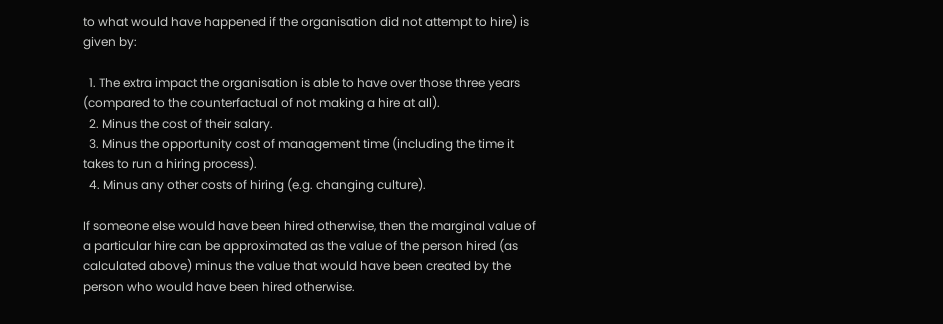to what would have happened if the organisation did not attempt to hire) is given by:

  1. The extra impact the organisation is able to have over those three years (compared to the counterfactual of not making a hire at all).
  2. Minus the cost of their salary.
  3. Minus the opportunity cost of management time (including the time it takes to run a hiring process).
  4. Minus any other costs of hiring (e.g. changing culture).

If someone else would have been hired otherwise, then the marginal value of a particular hire can be approximated as the value of the person hired (as calculated above) minus the value that would have been created by the person who would have been hired otherwise.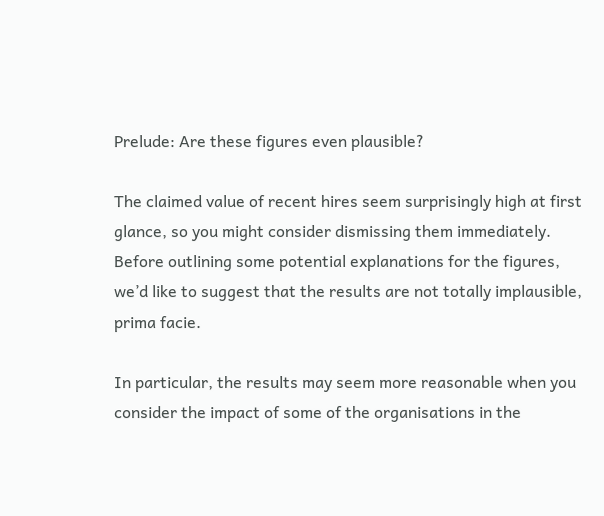Prelude: Are these figures even plausible?

The claimed value of recent hires seem surprisingly high at first glance, so you might consider dismissing them immediately. Before outlining some potential explanations for the figures, we’d like to suggest that the results are not totally implausible, prima facie.

In particular, the results may seem more reasonable when you consider the impact of some of the organisations in the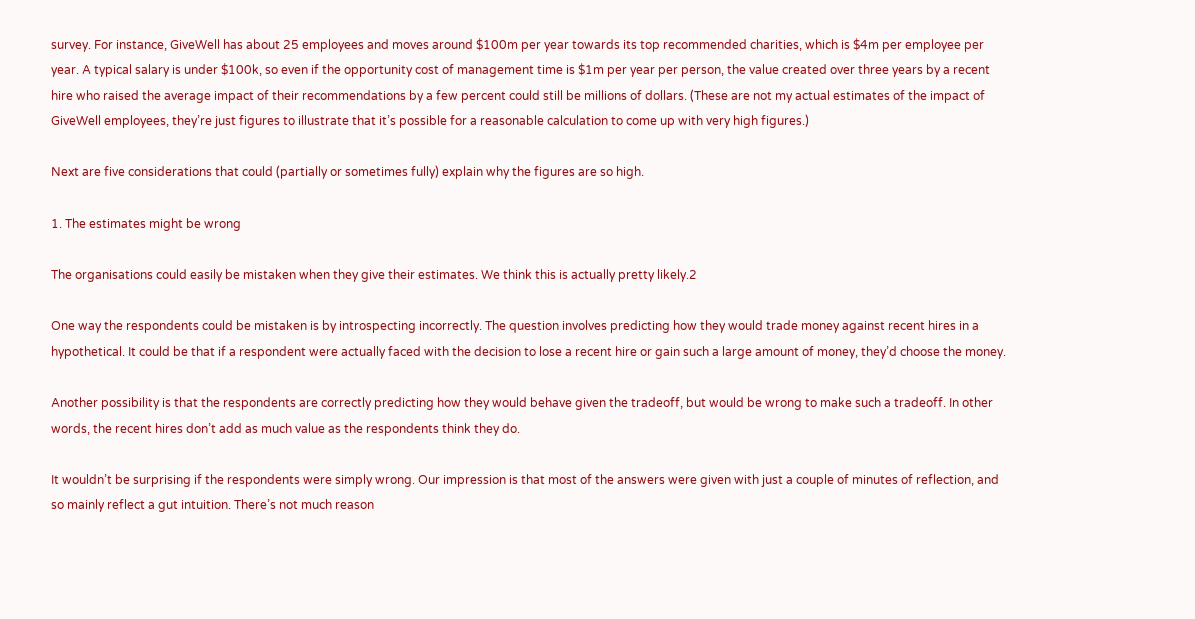survey. For instance, GiveWell has about 25 employees and moves around $100m per year towards its top recommended charities, which is $4m per employee per year. A typical salary is under $100k, so even if the opportunity cost of management time is $1m per year per person, the value created over three years by a recent hire who raised the average impact of their recommendations by a few percent could still be millions of dollars. (These are not my actual estimates of the impact of GiveWell employees, they’re just figures to illustrate that it’s possible for a reasonable calculation to come up with very high figures.)

Next are five considerations that could (partially or sometimes fully) explain why the figures are so high.

1. The estimates might be wrong

The organisations could easily be mistaken when they give their estimates. We think this is actually pretty likely.2

One way the respondents could be mistaken is by introspecting incorrectly. The question involves predicting how they would trade money against recent hires in a hypothetical. It could be that if a respondent were actually faced with the decision to lose a recent hire or gain such a large amount of money, they’d choose the money.

Another possibility is that the respondents are correctly predicting how they would behave given the tradeoff, but would be wrong to make such a tradeoff. In other words, the recent hires don’t add as much value as the respondents think they do.

It wouldn’t be surprising if the respondents were simply wrong. Our impression is that most of the answers were given with just a couple of minutes of reflection, and so mainly reflect a gut intuition. There’s not much reason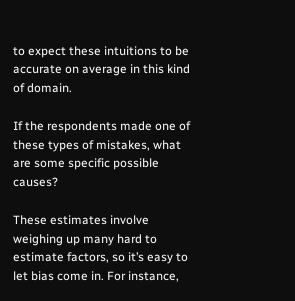to expect these intuitions to be accurate on average in this kind of domain.

If the respondents made one of these types of mistakes, what are some specific possible causes?

These estimates involve weighing up many hard to estimate factors, so it’s easy to let bias come in. For instance,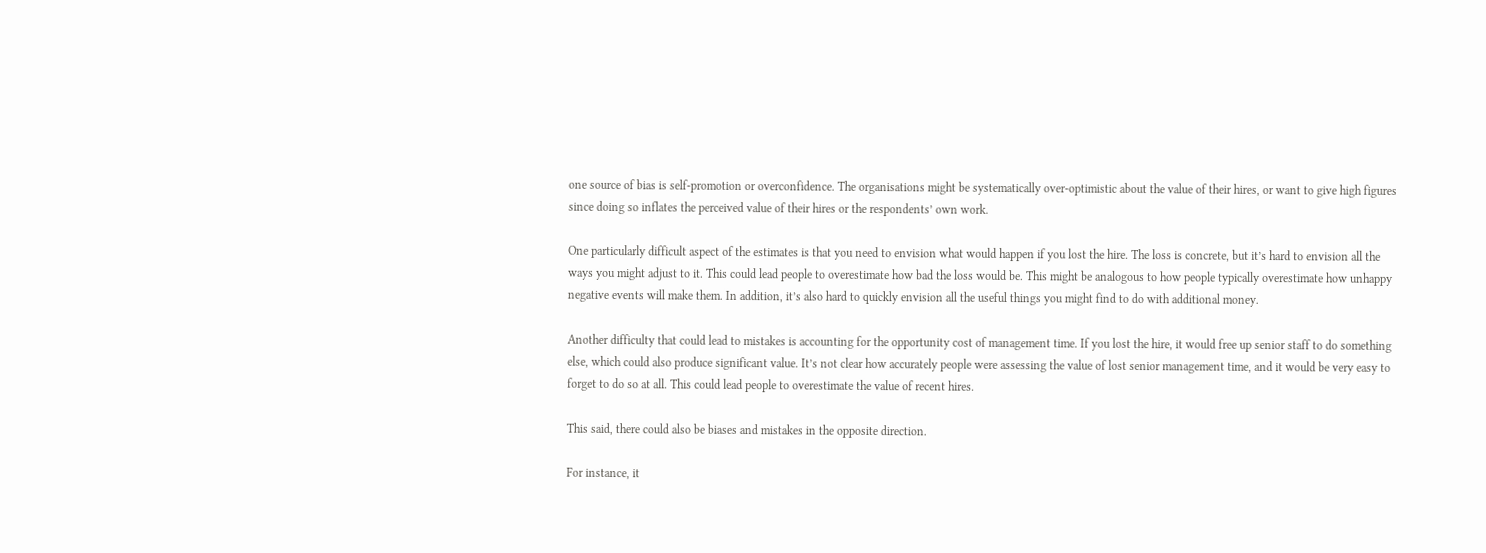one source of bias is self-promotion or overconfidence. The organisations might be systematically over-optimistic about the value of their hires, or want to give high figures since doing so inflates the perceived value of their hires or the respondents’ own work.

One particularly difficult aspect of the estimates is that you need to envision what would happen if you lost the hire. The loss is concrete, but it’s hard to envision all the ways you might adjust to it. This could lead people to overestimate how bad the loss would be. This might be analogous to how people typically overestimate how unhappy negative events will make them. In addition, it’s also hard to quickly envision all the useful things you might find to do with additional money.

Another difficulty that could lead to mistakes is accounting for the opportunity cost of management time. If you lost the hire, it would free up senior staff to do something else, which could also produce significant value. It’s not clear how accurately people were assessing the value of lost senior management time, and it would be very easy to forget to do so at all. This could lead people to overestimate the value of recent hires.

This said, there could also be biases and mistakes in the opposite direction.

For instance, it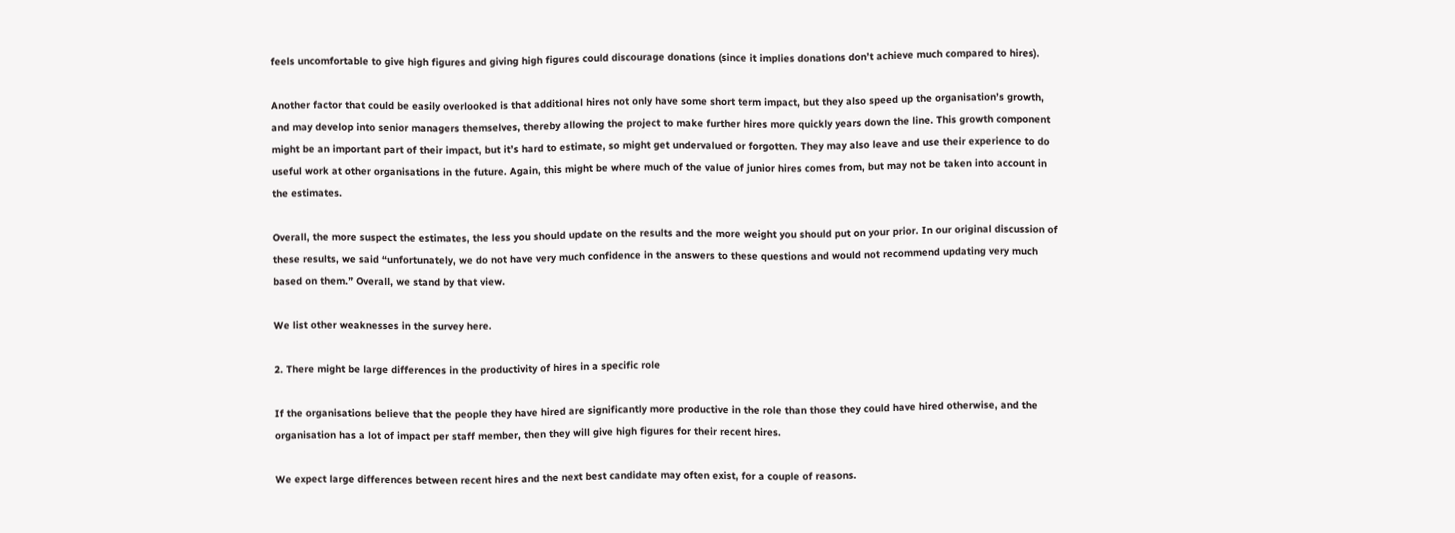feels uncomfortable to give high figures and giving high figures could discourage donations (since it implies donations don’t achieve much compared to hires).

Another factor that could be easily overlooked is that additional hires not only have some short term impact, but they also speed up the organisation’s growth, and may develop into senior managers themselves, thereby allowing the project to make further hires more quickly years down the line. This growth component might be an important part of their impact, but it’s hard to estimate, so might get undervalued or forgotten. They may also leave and use their experience to do useful work at other organisations in the future. Again, this might be where much of the value of junior hires comes from, but may not be taken into account in the estimates.

Overall, the more suspect the estimates, the less you should update on the results and the more weight you should put on your prior. In our original discussion of these results, we said “unfortunately, we do not have very much confidence in the answers to these questions and would not recommend updating very much based on them.” Overall, we stand by that view.

We list other weaknesses in the survey here.

2. There might be large differences in the productivity of hires in a specific role

If the organisations believe that the people they have hired are significantly more productive in the role than those they could have hired otherwise, and the organisation has a lot of impact per staff member, then they will give high figures for their recent hires.

We expect large differences between recent hires and the next best candidate may often exist, for a couple of reasons.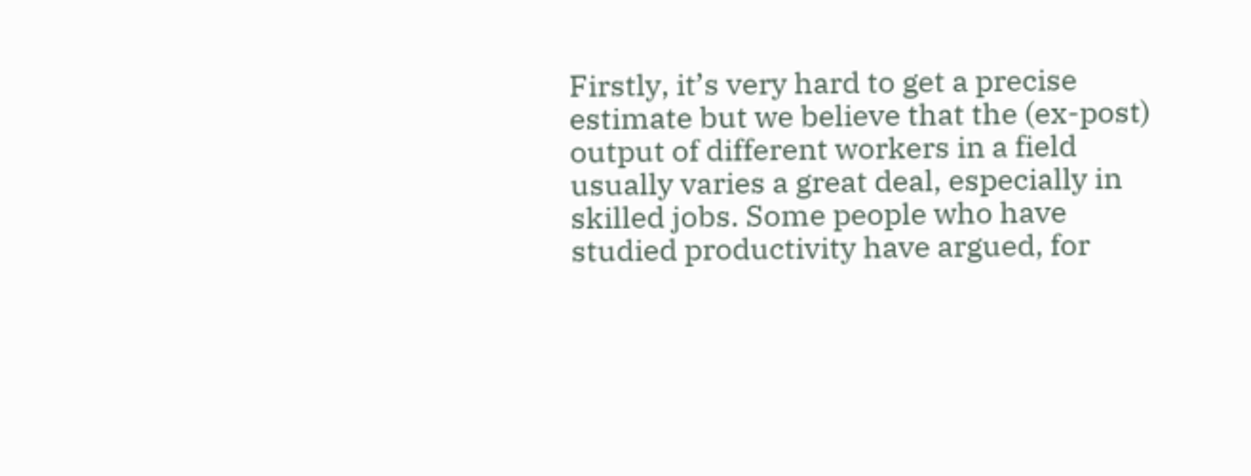Firstly, it’s very hard to get a precise estimate but we believe that the (ex-post) output of different workers in a field usually varies a great deal, especially in skilled jobs. Some people who have studied productivity have argued, for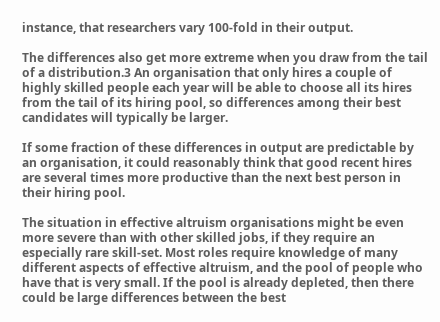instance, that researchers vary 100-fold in their output.

The differences also get more extreme when you draw from the tail of a distribution.3 An organisation that only hires a couple of highly skilled people each year will be able to choose all its hires from the tail of its hiring pool, so differences among their best candidates will typically be larger.

If some fraction of these differences in output are predictable by an organisation, it could reasonably think that good recent hires are several times more productive than the next best person in their hiring pool.

The situation in effective altruism organisations might be even more severe than with other skilled jobs, if they require an especially rare skill-set. Most roles require knowledge of many different aspects of effective altruism, and the pool of people who have that is very small. If the pool is already depleted, then there could be large differences between the best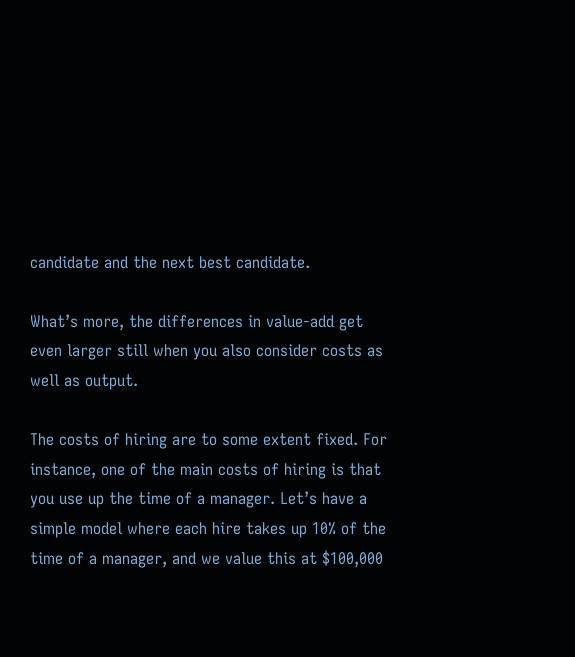candidate and the next best candidate.

What’s more, the differences in value-add get even larger still when you also consider costs as well as output.

The costs of hiring are to some extent fixed. For instance, one of the main costs of hiring is that you use up the time of a manager. Let’s have a simple model where each hire takes up 10% of the time of a manager, and we value this at $100,000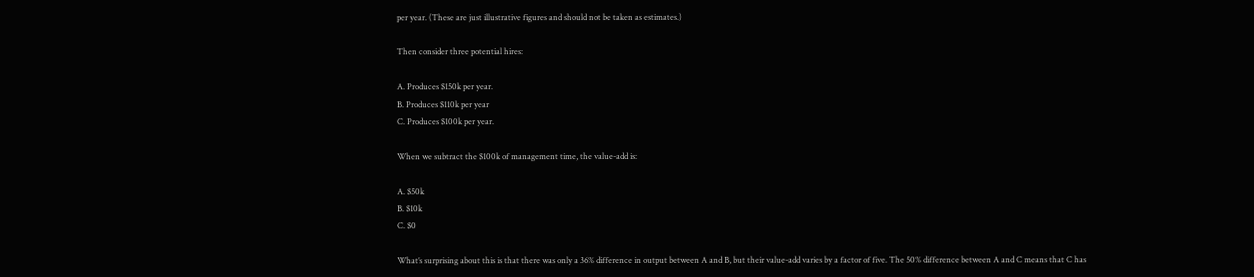per year. (These are just illustrative figures and should not be taken as estimates.)

Then consider three potential hires:

A. Produces $150k per year.
B. Produces $110k per year
C. Produces $100k per year.

When we subtract the $100k of management time, the value-add is:

A. $50k
B. $10k
C. $0

What’s surprising about this is that there was only a 36% difference in output between A and B, but their value-add varies by a factor of five. The 50% difference between A and C means that C has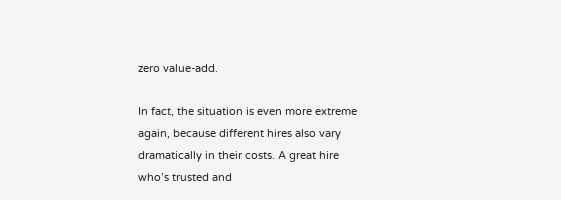zero value-add.

In fact, the situation is even more extreme again, because different hires also vary dramatically in their costs. A great hire who’s trusted and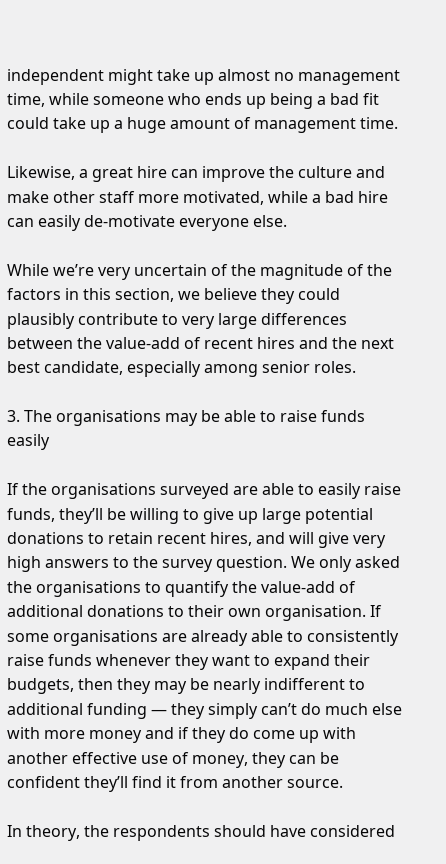independent might take up almost no management time, while someone who ends up being a bad fit could take up a huge amount of management time.

Likewise, a great hire can improve the culture and make other staff more motivated, while a bad hire can easily de-motivate everyone else.

While we’re very uncertain of the magnitude of the factors in this section, we believe they could plausibly contribute to very large differences between the value-add of recent hires and the next best candidate, especially among senior roles.

3. The organisations may be able to raise funds easily

If the organisations surveyed are able to easily raise funds, they’ll be willing to give up large potential donations to retain recent hires, and will give very high answers to the survey question. We only asked the organisations to quantify the value-add of additional donations to their own organisation. If some organisations are already able to consistently raise funds whenever they want to expand their budgets, then they may be nearly indifferent to additional funding — they simply can’t do much else with more money and if they do come up with another effective use of money, they can be confident they’ll find it from another source.

In theory, the respondents should have considered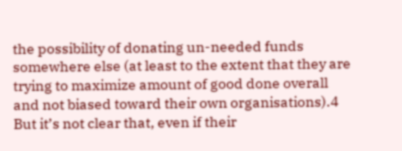the possibility of donating un-needed funds somewhere else (at least to the extent that they are trying to maximize amount of good done overall and not biased toward their own organisations).4 But it’s not clear that, even if their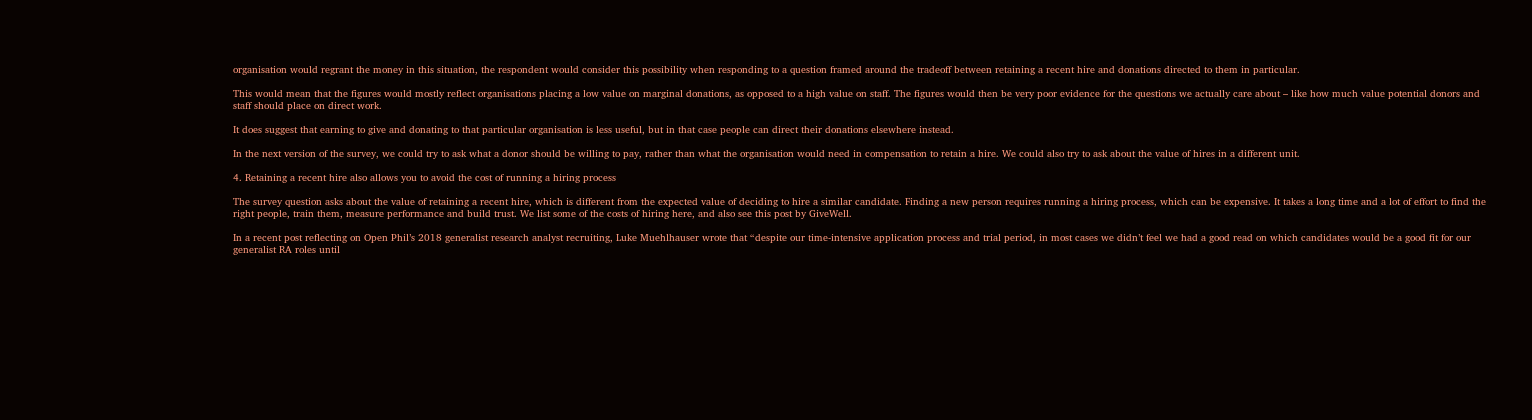organisation would regrant the money in this situation, the respondent would consider this possibility when responding to a question framed around the tradeoff between retaining a recent hire and donations directed to them in particular.

This would mean that the figures would mostly reflect organisations placing a low value on marginal donations, as opposed to a high value on staff. The figures would then be very poor evidence for the questions we actually care about – like how much value potential donors and staff should place on direct work.

It does suggest that earning to give and donating to that particular organisation is less useful, but in that case people can direct their donations elsewhere instead.

In the next version of the survey, we could try to ask what a donor should be willing to pay, rather than what the organisation would need in compensation to retain a hire. We could also try to ask about the value of hires in a different unit.

4. Retaining a recent hire also allows you to avoid the cost of running a hiring process

The survey question asks about the value of retaining a recent hire, which is different from the expected value of deciding to hire a similar candidate. Finding a new person requires running a hiring process, which can be expensive. It takes a long time and a lot of effort to find the right people, train them, measure performance and build trust. We list some of the costs of hiring here, and also see this post by GiveWell.

In a recent post reflecting on Open Phil’s 2018 generalist research analyst recruiting, Luke Muehlhauser wrote that “despite our time-intensive application process and trial period, in most cases we didn’t feel we had a good read on which candidates would be a good fit for our generalist RA roles until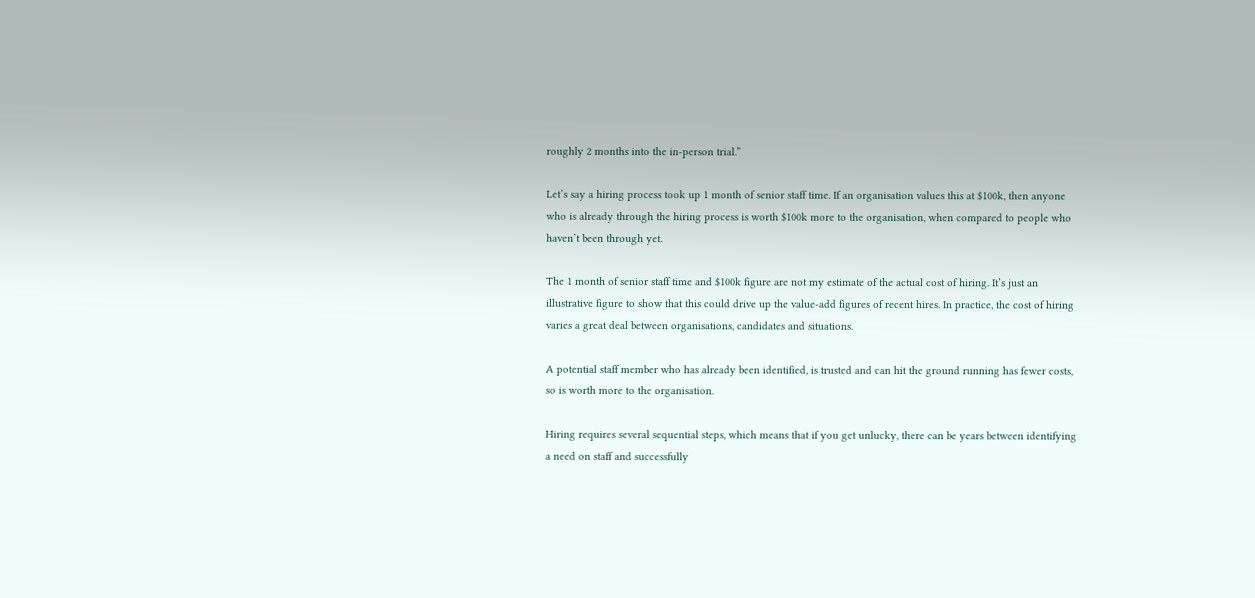roughly 2 months into the in-person trial.”

Let’s say a hiring process took up 1 month of senior staff time. If an organisation values this at $100k, then anyone who is already through the hiring process is worth $100k more to the organisation, when compared to people who haven’t been through yet.

The 1 month of senior staff time and $100k figure are not my estimate of the actual cost of hiring. It’s just an illustrative figure to show that this could drive up the value-add figures of recent hires. In practice, the cost of hiring varies a great deal between organisations, candidates and situations.

A potential staff member who has already been identified, is trusted and can hit the ground running has fewer costs, so is worth more to the organisation.

Hiring requires several sequential steps, which means that if you get unlucky, there can be years between identifying a need on staff and successfully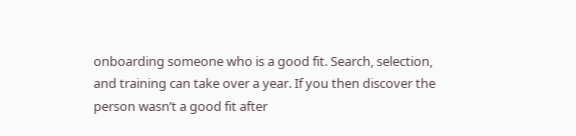onboarding someone who is a good fit. Search, selection, and training can take over a year. If you then discover the person wasn’t a good fit after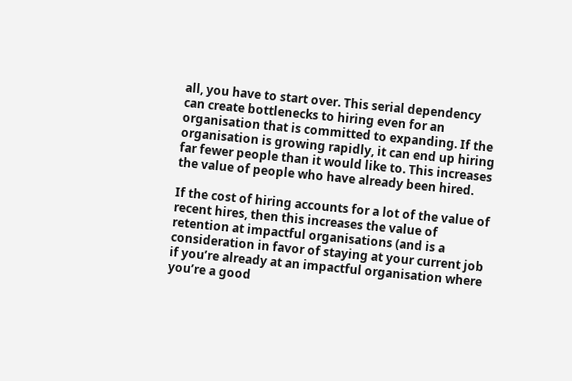all, you have to start over. This serial dependency can create bottlenecks to hiring even for an organisation that is committed to expanding. If the organisation is growing rapidly, it can end up hiring far fewer people than it would like to. This increases the value of people who have already been hired.

If the cost of hiring accounts for a lot of the value of recent hires, then this increases the value of retention at impactful organisations (and is a consideration in favor of staying at your current job if you’re already at an impactful organisation where you’re a good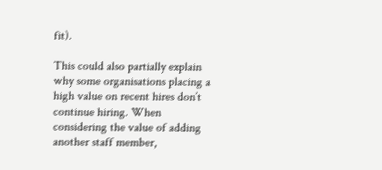fit).

This could also partially explain why some organisations placing a high value on recent hires don’t continue hiring. When considering the value of adding another staff member,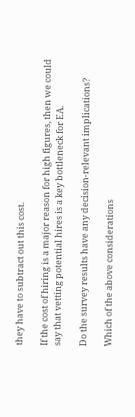they have to subtract out this cost.

If the cost of hiring is a major reason for high figures, then we could say that vetting potential hires is a key bottleneck for EA.

Do the survey results have any decision-relevant implications?

Which of the above considerations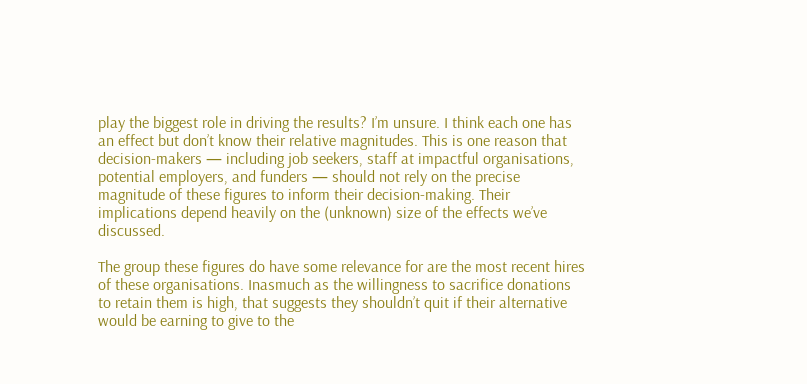play the biggest role in driving the results? I’m unsure. I think each one has an effect but don’t know their relative magnitudes. This is one reason that decision-makers — including job seekers, staff at impactful organisations, potential employers, and funders — should not rely on the precise magnitude of these figures to inform their decision-making. Their implications depend heavily on the (unknown) size of the effects we’ve discussed.

The group these figures do have some relevance for are the most recent hires of these organisations. Inasmuch as the willingness to sacrifice donations to retain them is high, that suggests they shouldn’t quit if their alternative would be earning to give to the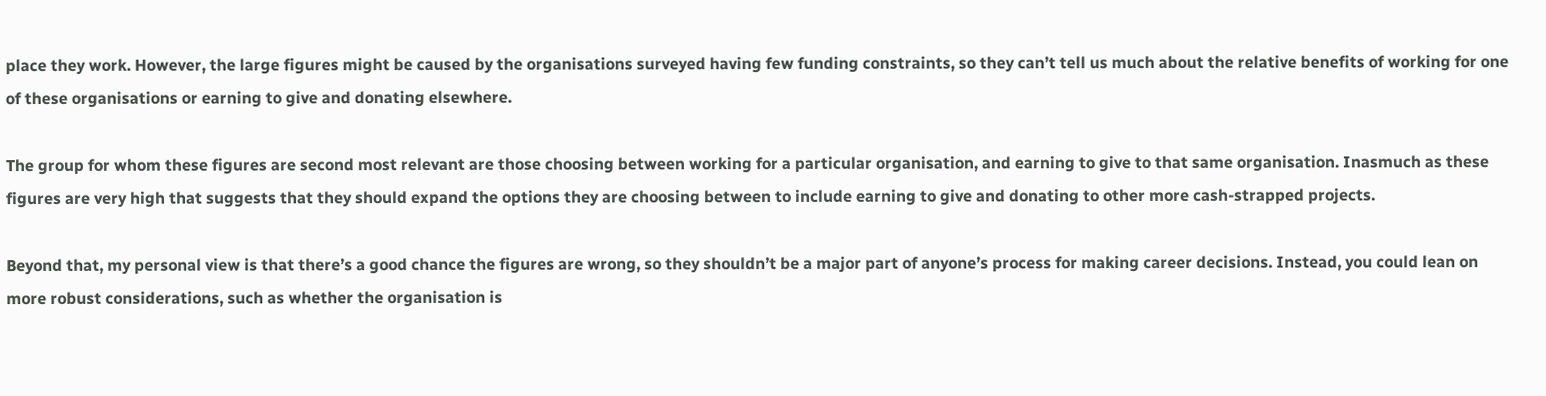place they work. However, the large figures might be caused by the organisations surveyed having few funding constraints, so they can’t tell us much about the relative benefits of working for one of these organisations or earning to give and donating elsewhere.

The group for whom these figures are second most relevant are those choosing between working for a particular organisation, and earning to give to that same organisation. Inasmuch as these figures are very high that suggests that they should expand the options they are choosing between to include earning to give and donating to other more cash-strapped projects.

Beyond that, my personal view is that there’s a good chance the figures are wrong, so they shouldn’t be a major part of anyone’s process for making career decisions. Instead, you could lean on more robust considerations, such as whether the organisation is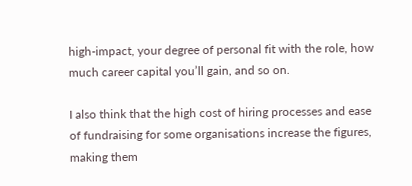high-impact, your degree of personal fit with the role, how much career capital you’ll gain, and so on.

I also think that the high cost of hiring processes and ease of fundraising for some organisations increase the figures, making them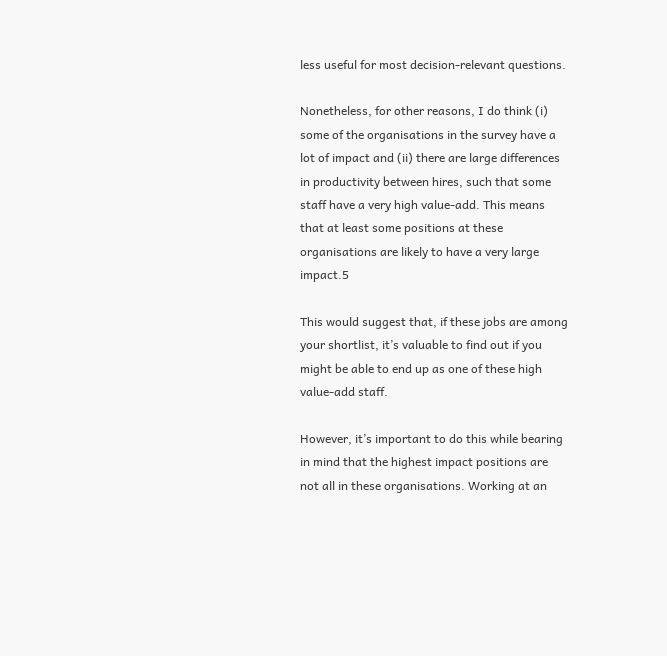less useful for most decision-relevant questions.

Nonetheless, for other reasons, I do think (i) some of the organisations in the survey have a lot of impact and (ii) there are large differences in productivity between hires, such that some staff have a very high value-add. This means that at least some positions at these organisations are likely to have a very large impact.5

This would suggest that, if these jobs are among your shortlist, it’s valuable to find out if you might be able to end up as one of these high value-add staff.

However, it’s important to do this while bearing in mind that the highest impact positions are not all in these organisations. Working at an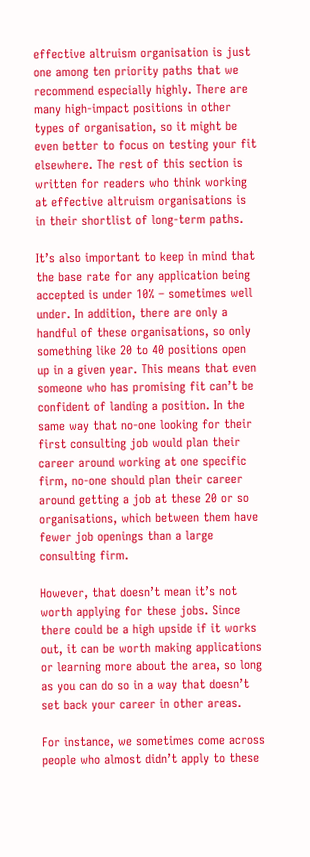effective altruism organisation is just one among ten priority paths that we recommend especially highly. There are many high-impact positions in other types of organisation, so it might be even better to focus on testing your fit elsewhere. The rest of this section is written for readers who think working at effective altruism organisations is in their shortlist of long-term paths.

It’s also important to keep in mind that the base rate for any application being accepted is under 10% – sometimes well under. In addition, there are only a handful of these organisations, so only something like 20 to 40 positions open up in a given year. This means that even someone who has promising fit can’t be confident of landing a position. In the same way that no-one looking for their first consulting job would plan their career around working at one specific firm, no-one should plan their career around getting a job at these 20 or so organisations, which between them have fewer job openings than a large consulting firm.

However, that doesn’t mean it’s not worth applying for these jobs. Since there could be a high upside if it works out, it can be worth making applications or learning more about the area, so long as you can do so in a way that doesn’t set back your career in other areas.

For instance, we sometimes come across people who almost didn’t apply to these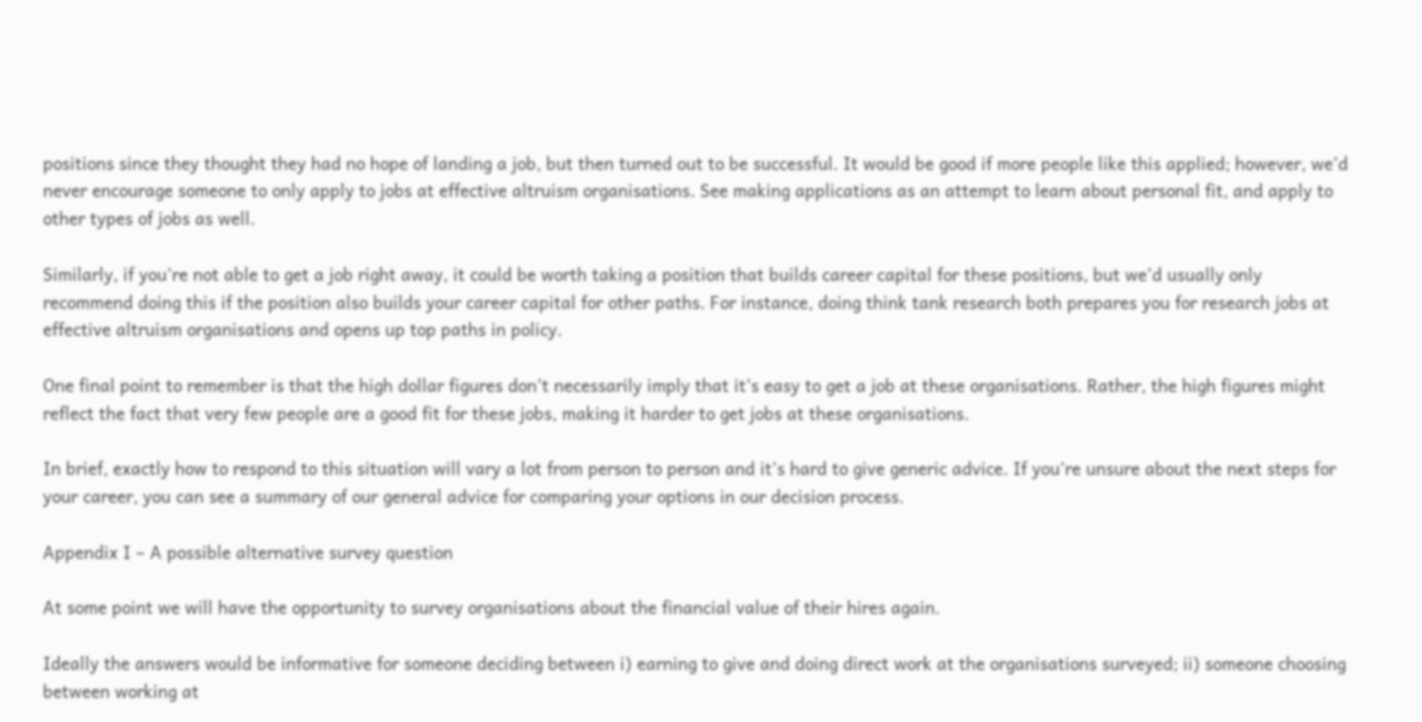positions since they thought they had no hope of landing a job, but then turned out to be successful. It would be good if more people like this applied; however, we’d never encourage someone to only apply to jobs at effective altruism organisations. See making applications as an attempt to learn about personal fit, and apply to other types of jobs as well.

Similarly, if you’re not able to get a job right away, it could be worth taking a position that builds career capital for these positions, but we’d usually only recommend doing this if the position also builds your career capital for other paths. For instance, doing think tank research both prepares you for research jobs at effective altruism organisations and opens up top paths in policy.

One final point to remember is that the high dollar figures don’t necessarily imply that it’s easy to get a job at these organisations. Rather, the high figures might reflect the fact that very few people are a good fit for these jobs, making it harder to get jobs at these organisations.

In brief, exactly how to respond to this situation will vary a lot from person to person and it’s hard to give generic advice. If you’re unsure about the next steps for your career, you can see a summary of our general advice for comparing your options in our decision process.

Appendix I – A possible alternative survey question

At some point we will have the opportunity to survey organisations about the financial value of their hires again.

Ideally the answers would be informative for someone deciding between i) earning to give and doing direct work at the organisations surveyed; ii) someone choosing between working at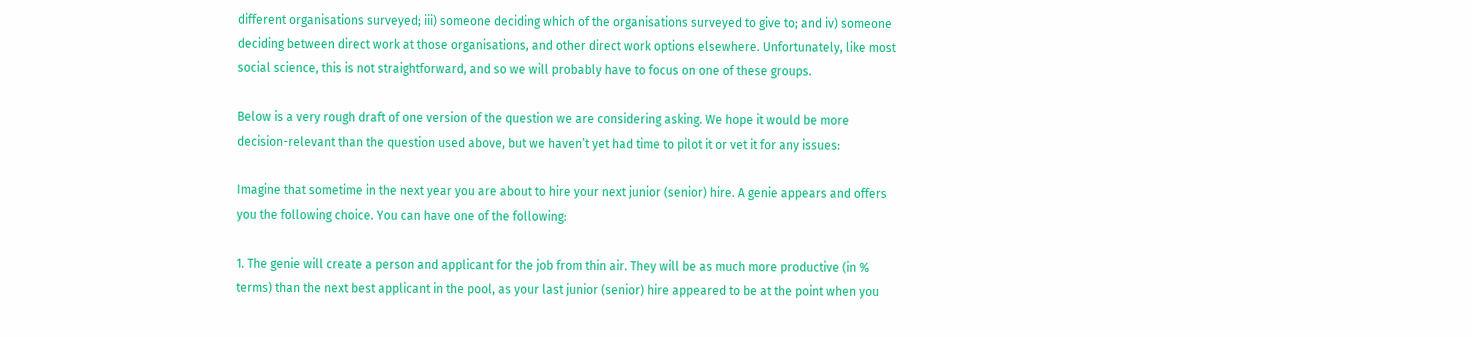different organisations surveyed; iii) someone deciding which of the organisations surveyed to give to; and iv) someone deciding between direct work at those organisations, and other direct work options elsewhere. Unfortunately, like most social science, this is not straightforward, and so we will probably have to focus on one of these groups.

Below is a very rough draft of one version of the question we are considering asking. We hope it would be more decision-relevant than the question used above, but we haven’t yet had time to pilot it or vet it for any issues:

Imagine that sometime in the next year you are about to hire your next junior (senior) hire. A genie appears and offers you the following choice. You can have one of the following:

1. The genie will create a person and applicant for the job from thin air. They will be as much more productive (in % terms) than the next best applicant in the pool, as your last junior (senior) hire appeared to be at the point when you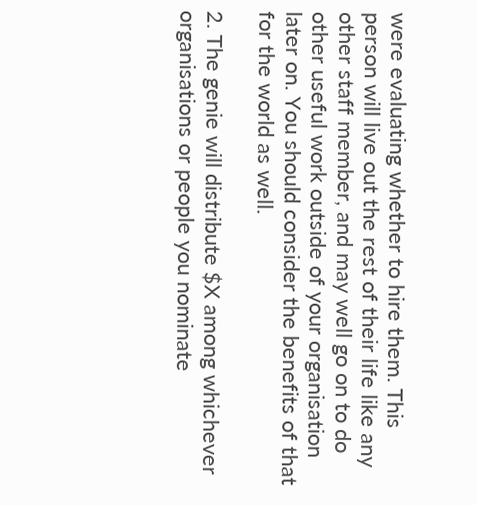were evaluating whether to hire them. This person will live out the rest of their life like any other staff member, and may well go on to do other useful work outside of your organisation later on. You should consider the benefits of that for the world as well.

2. The genie will distribute $X among whichever organisations or people you nominate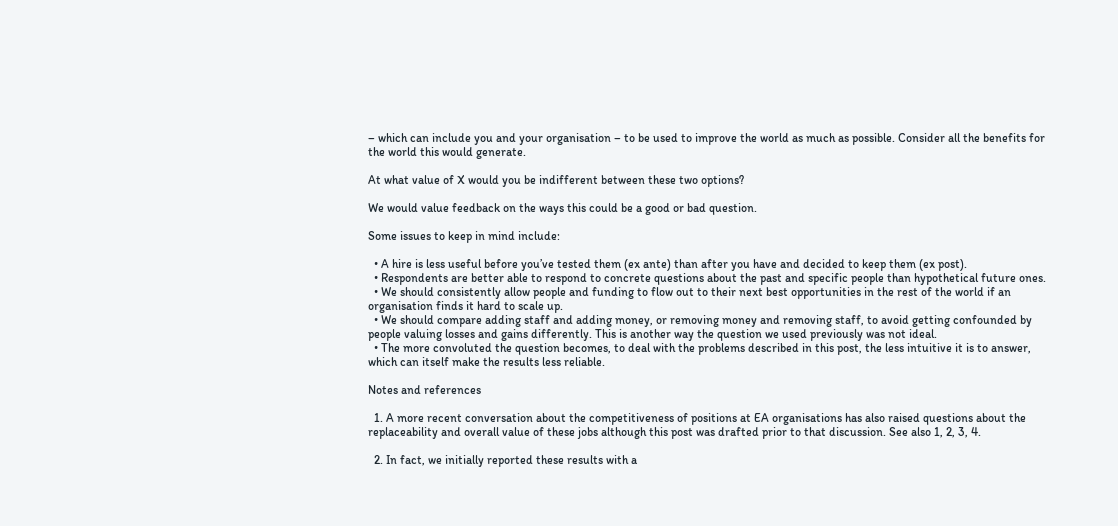– which can include you and your organisation – to be used to improve the world as much as possible. Consider all the benefits for the world this would generate.

At what value of X would you be indifferent between these two options?

We would value feedback on the ways this could be a good or bad question.

Some issues to keep in mind include:

  • A hire is less useful before you’ve tested them (ex ante) than after you have and decided to keep them (ex post).
  • Respondents are better able to respond to concrete questions about the past and specific people than hypothetical future ones.
  • We should consistently allow people and funding to flow out to their next best opportunities in the rest of the world if an organisation finds it hard to scale up.
  • We should compare adding staff and adding money, or removing money and removing staff, to avoid getting confounded by people valuing losses and gains differently. This is another way the question we used previously was not ideal.
  • The more convoluted the question becomes, to deal with the problems described in this post, the less intuitive it is to answer, which can itself make the results less reliable.

Notes and references

  1. A more recent conversation about the competitiveness of positions at EA organisations has also raised questions about the replaceability and overall value of these jobs although this post was drafted prior to that discussion. See also 1, 2, 3, 4.

  2. In fact, we initially reported these results with a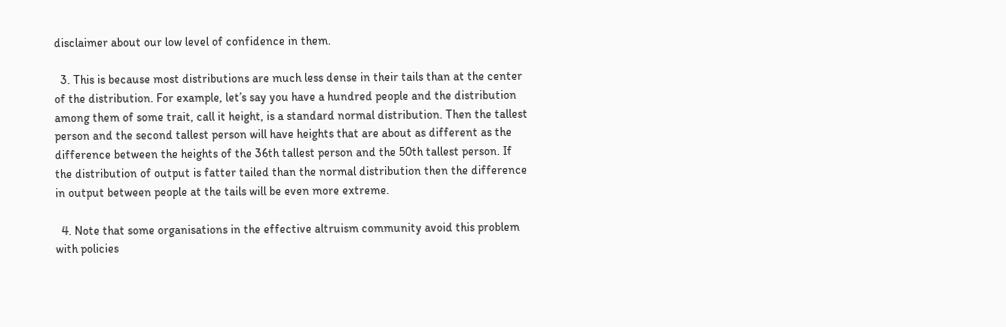disclaimer about our low level of confidence in them.

  3. This is because most distributions are much less dense in their tails than at the center of the distribution. For example, let’s say you have a hundred people and the distribution among them of some trait, call it height, is a standard normal distribution. Then the tallest person and the second tallest person will have heights that are about as different as the difference between the heights of the 36th tallest person and the 50th tallest person. If the distribution of output is fatter tailed than the normal distribution then the difference in output between people at the tails will be even more extreme.

  4. Note that some organisations in the effective altruism community avoid this problem with policies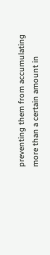preventing them from accumulating more than a certain amount in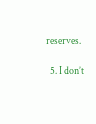reserves.

  5. I don’t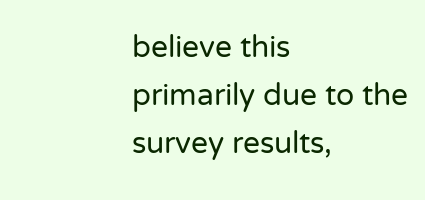believe this primarily due to the survey results,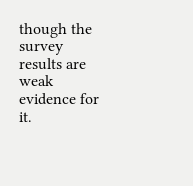though the survey results are weak evidence for it.